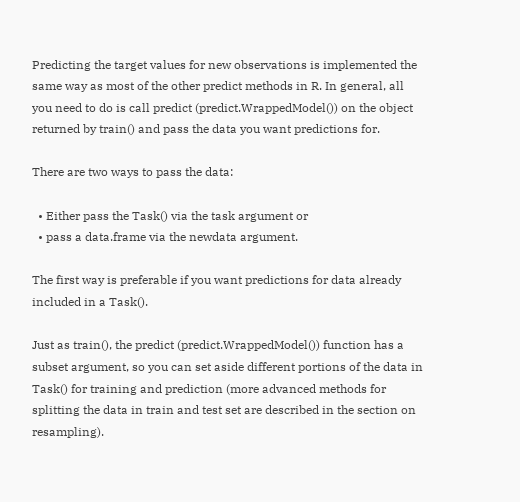Predicting the target values for new observations is implemented the same way as most of the other predict methods in R. In general, all you need to do is call predict (predict.WrappedModel()) on the object returned by train() and pass the data you want predictions for.

There are two ways to pass the data:

  • Either pass the Task() via the task argument or
  • pass a data.frame via the newdata argument.

The first way is preferable if you want predictions for data already included in a Task().

Just as train(), the predict (predict.WrappedModel()) function has a subset argument, so you can set aside different portions of the data in Task() for training and prediction (more advanced methods for splitting the data in train and test set are described in the section on resampling).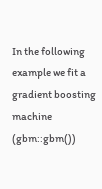In the following example we fit a gradient boosting machine (gbm::gbm())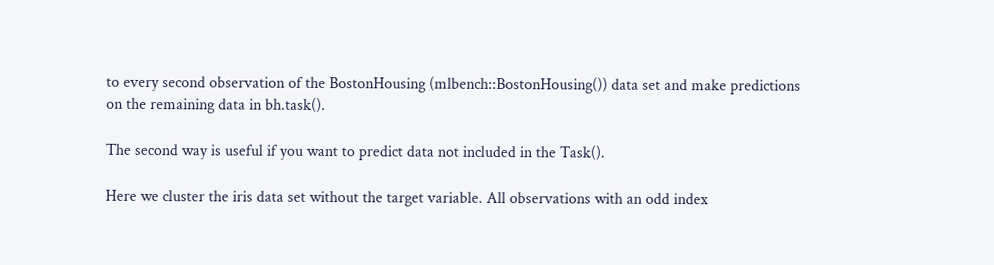to every second observation of the BostonHousing (mlbench::BostonHousing()) data set and make predictions on the remaining data in bh.task().

The second way is useful if you want to predict data not included in the Task().

Here we cluster the iris data set without the target variable. All observations with an odd index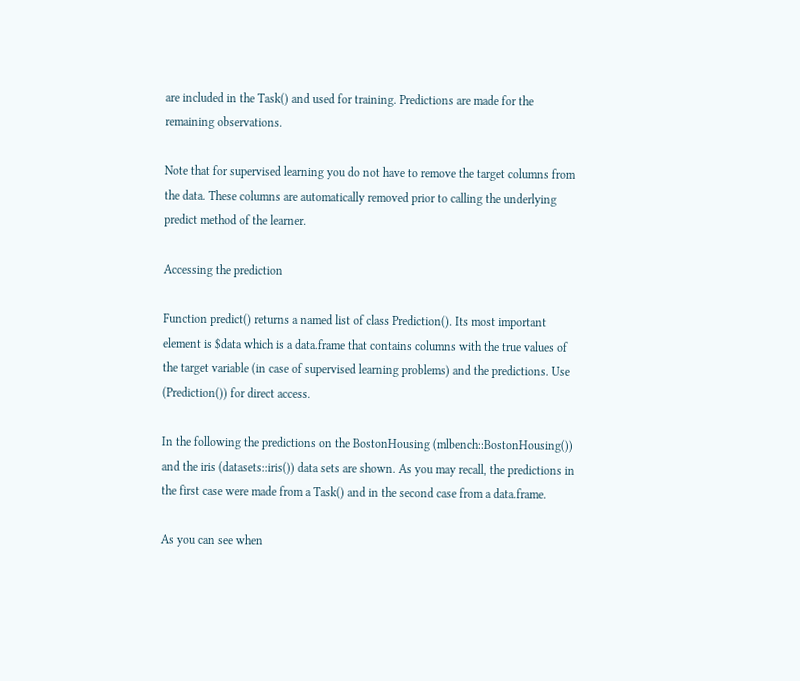are included in the Task() and used for training. Predictions are made for the remaining observations.

Note that for supervised learning you do not have to remove the target columns from the data. These columns are automatically removed prior to calling the underlying predict method of the learner.

Accessing the prediction

Function predict() returns a named list of class Prediction(). Its most important element is $data which is a data.frame that contains columns with the true values of the target variable (in case of supervised learning problems) and the predictions. Use (Prediction()) for direct access.

In the following the predictions on the BostonHousing (mlbench::BostonHousing()) and the iris (datasets::iris()) data sets are shown. As you may recall, the predictions in the first case were made from a Task() and in the second case from a data.frame.

As you can see when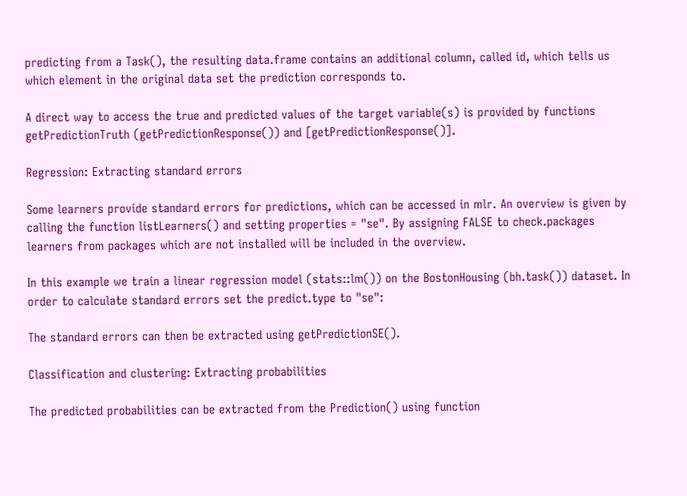predicting from a Task(), the resulting data.frame contains an additional column, called id, which tells us which element in the original data set the prediction corresponds to.

A direct way to access the true and predicted values of the target variable(s) is provided by functions getPredictionTruth (getPredictionResponse()) and [getPredictionResponse()].

Regression: Extracting standard errors

Some learners provide standard errors for predictions, which can be accessed in mlr. An overview is given by calling the function listLearners() and setting properties = "se". By assigning FALSE to check.packages learners from packages which are not installed will be included in the overview.

In this example we train a linear regression model (stats::lm()) on the BostonHousing (bh.task()) dataset. In order to calculate standard errors set the predict.type to "se":

The standard errors can then be extracted using getPredictionSE().

Classification and clustering: Extracting probabilities

The predicted probabilities can be extracted from the Prediction() using function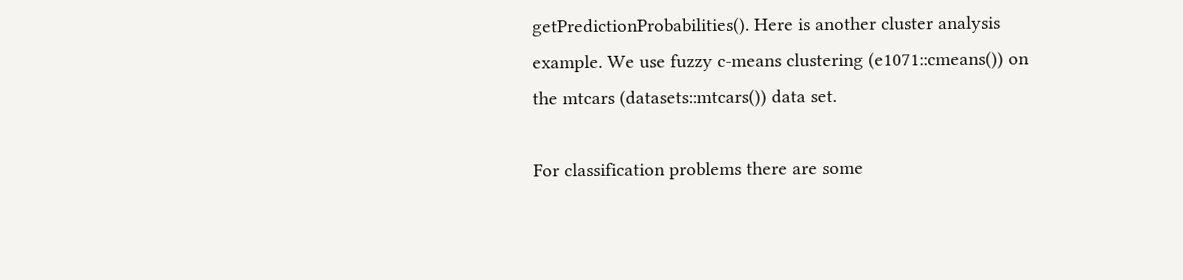getPredictionProbabilities(). Here is another cluster analysis example. We use fuzzy c-means clustering (e1071::cmeans()) on the mtcars (datasets::mtcars()) data set.

For classification problems there are some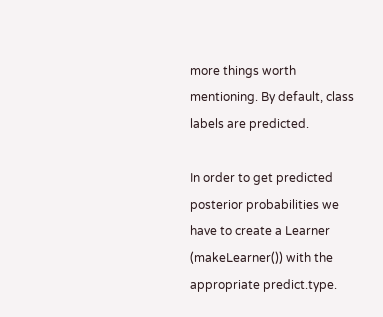more things worth mentioning. By default, class labels are predicted.

In order to get predicted posterior probabilities we have to create a Learner (makeLearner()) with the appropriate predict.type.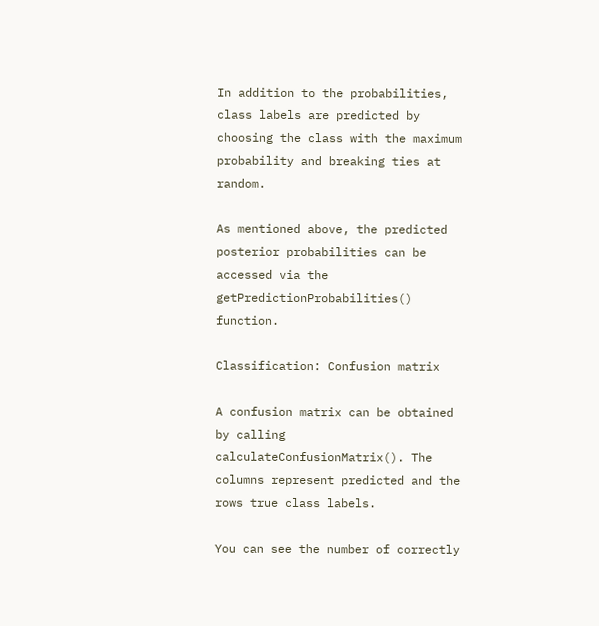In addition to the probabilities, class labels are predicted by choosing the class with the maximum probability and breaking ties at random.

As mentioned above, the predicted posterior probabilities can be accessed via the getPredictionProbabilities() function.

Classification: Confusion matrix

A confusion matrix can be obtained by calling calculateConfusionMatrix(). The columns represent predicted and the rows true class labels.

You can see the number of correctly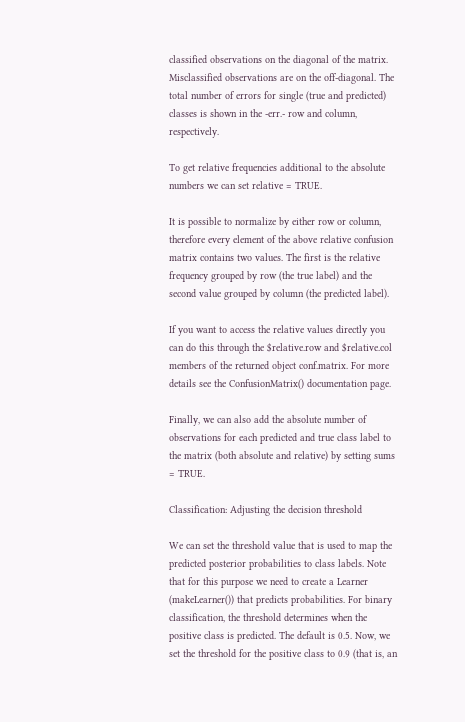classified observations on the diagonal of the matrix. Misclassified observations are on the off-diagonal. The total number of errors for single (true and predicted) classes is shown in the -err.- row and column, respectively.

To get relative frequencies additional to the absolute numbers we can set relative = TRUE.

It is possible to normalize by either row or column, therefore every element of the above relative confusion matrix contains two values. The first is the relative frequency grouped by row (the true label) and the second value grouped by column (the predicted label).

If you want to access the relative values directly you can do this through the $relative.row and $relative.col members of the returned object conf.matrix. For more details see the ConfusionMatrix() documentation page.

Finally, we can also add the absolute number of observations for each predicted and true class label to the matrix (both absolute and relative) by setting sums = TRUE.

Classification: Adjusting the decision threshold

We can set the threshold value that is used to map the predicted posterior probabilities to class labels. Note that for this purpose we need to create a Learner (makeLearner()) that predicts probabilities. For binary classification, the threshold determines when the positive class is predicted. The default is 0.5. Now, we set the threshold for the positive class to 0.9 (that is, an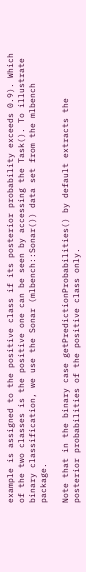example is assigned to the positive class if its posterior probability exceeds 0.9). Which of the two classes is the positive one can be seen by accessing the Task(). To illustrate binary classification, we use the Sonar (mlbench::Sonar()) data set from the mlbench package.

Note that in the binary case getPredictionProbabilities() by default extracts the posterior probabilities of the positive class only.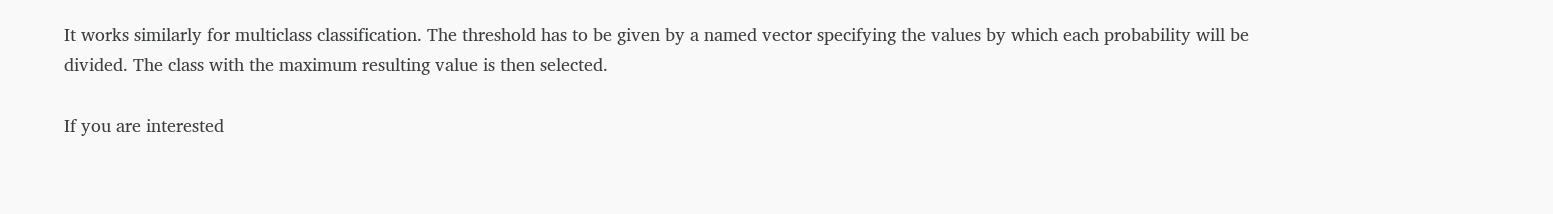It works similarly for multiclass classification. The threshold has to be given by a named vector specifying the values by which each probability will be divided. The class with the maximum resulting value is then selected.

If you are interested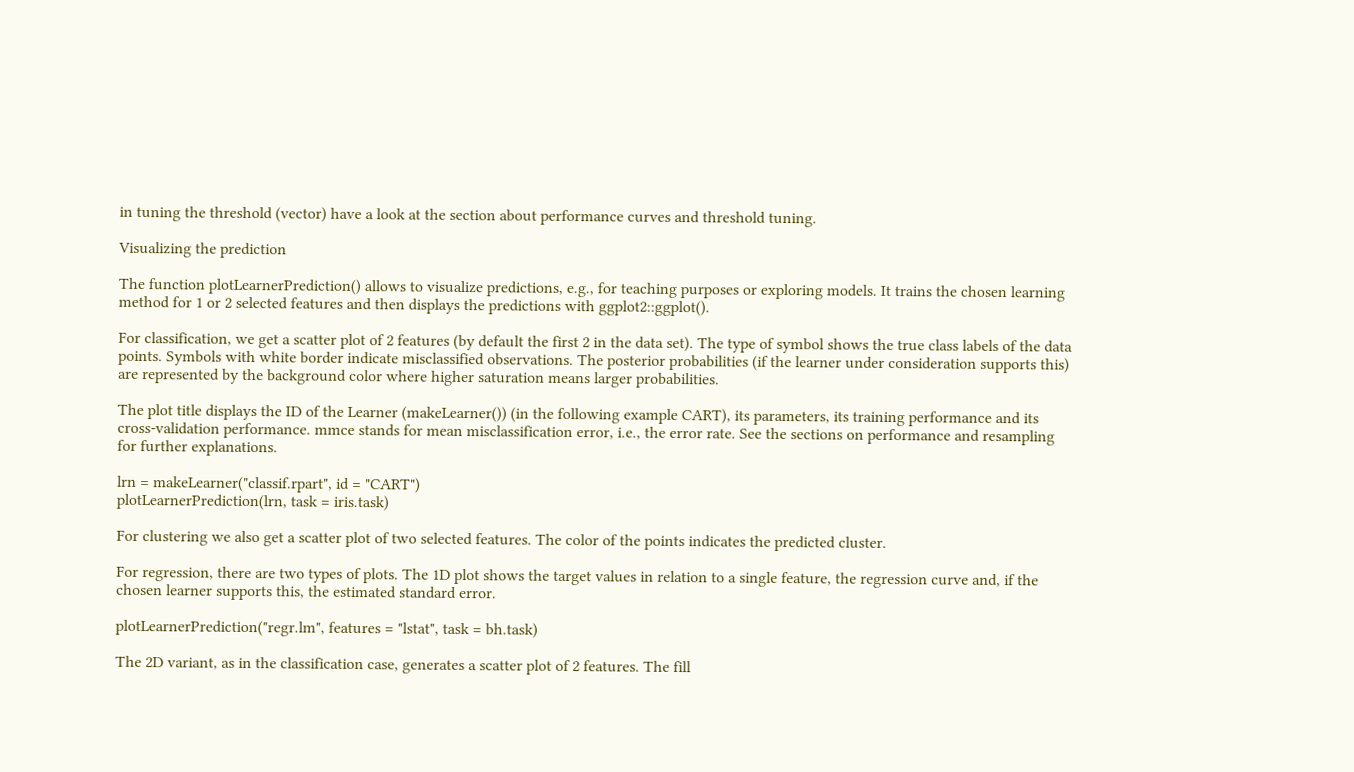in tuning the threshold (vector) have a look at the section about performance curves and threshold tuning.

Visualizing the prediction

The function plotLearnerPrediction() allows to visualize predictions, e.g., for teaching purposes or exploring models. It trains the chosen learning method for 1 or 2 selected features and then displays the predictions with ggplot2::ggplot().

For classification, we get a scatter plot of 2 features (by default the first 2 in the data set). The type of symbol shows the true class labels of the data points. Symbols with white border indicate misclassified observations. The posterior probabilities (if the learner under consideration supports this) are represented by the background color where higher saturation means larger probabilities.

The plot title displays the ID of the Learner (makeLearner()) (in the following example CART), its parameters, its training performance and its cross-validation performance. mmce stands for mean misclassification error, i.e., the error rate. See the sections on performance and resampling for further explanations.

lrn = makeLearner("classif.rpart", id = "CART")
plotLearnerPrediction(lrn, task = iris.task)

For clustering we also get a scatter plot of two selected features. The color of the points indicates the predicted cluster.

For regression, there are two types of plots. The 1D plot shows the target values in relation to a single feature, the regression curve and, if the chosen learner supports this, the estimated standard error.

plotLearnerPrediction("regr.lm", features = "lstat", task = bh.task)

The 2D variant, as in the classification case, generates a scatter plot of 2 features. The fill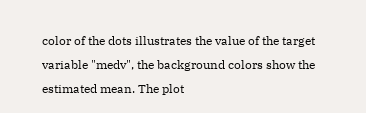color of the dots illustrates the value of the target variable "medv", the background colors show the estimated mean. The plot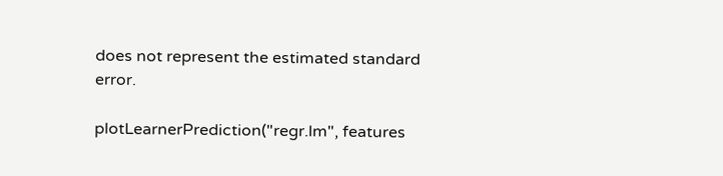does not represent the estimated standard error.

plotLearnerPrediction("regr.lm", features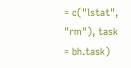= c("lstat", "rm"), task = bh.task)